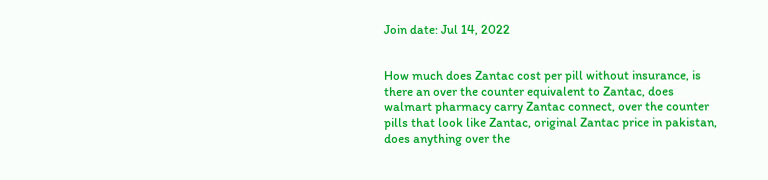Join date: Jul 14, 2022


How much does Zantac cost per pill without insurance, is there an over the counter equivalent to Zantac, does walmart pharmacy carry Zantac connect, over the counter pills that look like Zantac, original Zantac price in pakistan, does anything over the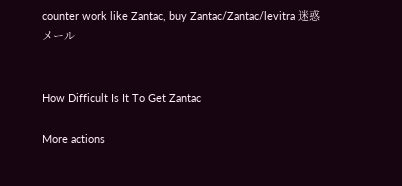counter work like Zantac, buy Zantac/Zantac/levitra 迷惑メール


How Difficult Is It To Get Zantac

More actions